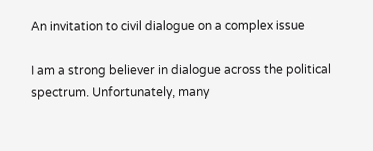An invitation to civil dialogue on a complex issue

I am a strong believer in dialogue across the political spectrum. Unfortunately, many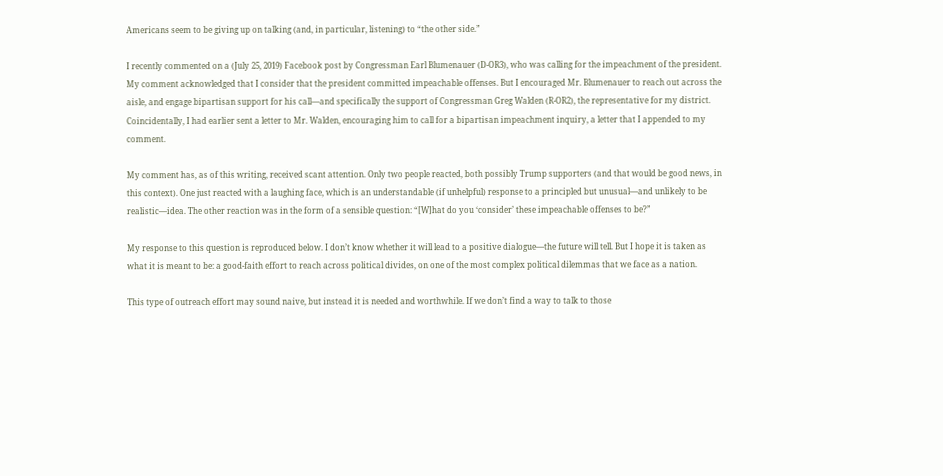Americans seem to be giving up on talking (and, in particular, listening) to “the other side.”

I recently commented on a (July 25, 2019) Facebook post by Congressman Earl Blumenauer (D-OR3), who was calling for the impeachment of the president. My comment acknowledged that I consider that the president committed impeachable offenses. But I encouraged Mr. Blumenauer to reach out across the aisle, and engage bipartisan support for his call—and specifically the support of Congressman Greg Walden (R-OR2), the representative for my district. Coincidentally, I had earlier sent a letter to Mr. Walden, encouraging him to call for a bipartisan impeachment inquiry, a letter that I appended to my comment.

My comment has, as of this writing, received scant attention. Only two people reacted, both possibly Trump supporters (and that would be good news, in this context). One just reacted with a laughing face, which is an understandable (if unhelpful) response to a principled but unusual—and unlikely to be realistic—idea. The other reaction was in the form of a sensible question: “[W]hat do you ‘consider’ these impeachable offenses to be?”

My response to this question is reproduced below. I don’t know whether it will lead to a positive dialogue—the future will tell. But I hope it is taken as what it is meant to be: a good-faith effort to reach across political divides, on one of the most complex political dilemmas that we face as a nation.

This type of outreach effort may sound naive, but instead it is needed and worthwhile. If we don’t find a way to talk to those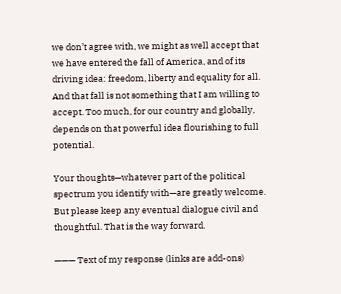we don’t agree with, we might as well accept that we have entered the fall of America, and of its driving idea: freedom, liberty and equality for all. And that fall is not something that I am willing to accept. Too much, for our country and globally, depends on that powerful idea flourishing to full potential.

Your thoughts—whatever part of the political spectrum you identify with—are greatly welcome. But please keep any eventual dialogue civil and thoughtful. That is the way forward.

——— Text of my response (links are add-ons)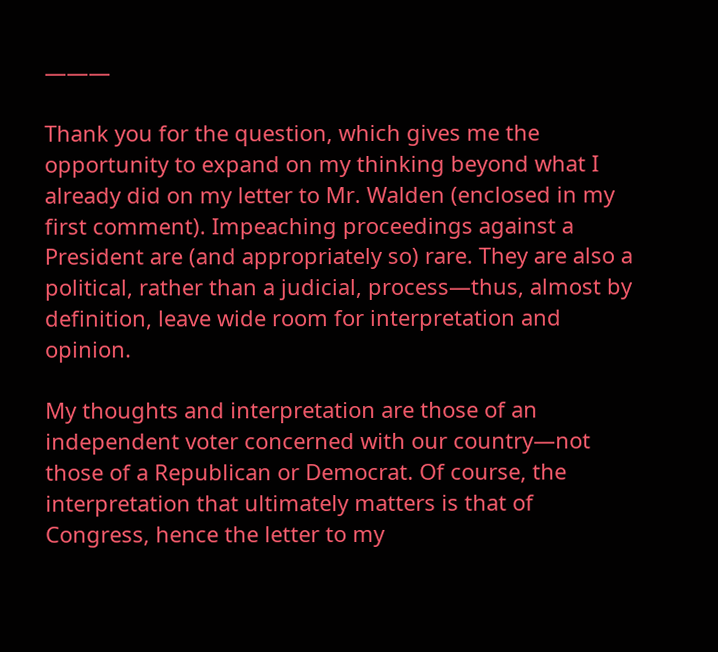———

Thank you for the question, which gives me the opportunity to expand on my thinking beyond what I already did on my letter to Mr. Walden (enclosed in my first comment). Impeaching proceedings against a President are (and appropriately so) rare. They are also a political, rather than a judicial, process—thus, almost by definition, leave wide room for interpretation and opinion.

My thoughts and interpretation are those of an independent voter concerned with our country—not those of a Republican or Democrat. Of course, the interpretation that ultimately matters is that of Congress, hence the letter to my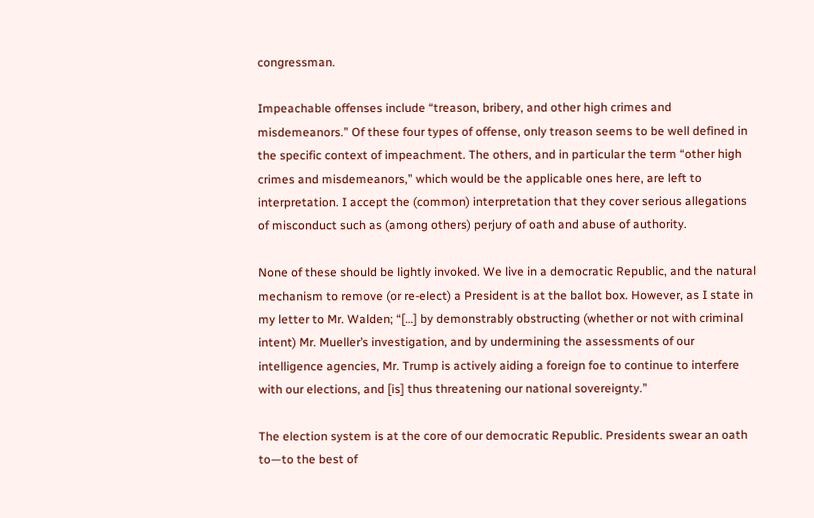congressman.

Impeachable offenses include “treason, bribery, and other high crimes and misdemeanors.” Of these four types of offense, only treason seems to be well defined in the specific context of impeachment. The others, and in particular the term “other high crimes and misdemeanors,” which would be the applicable ones here, are left to interpretation. I accept the (common) interpretation that they cover serious allegations of misconduct such as (among others) perjury of oath and abuse of authority.

None of these should be lightly invoked. We live in a democratic Republic, and the natural mechanism to remove (or re-elect) a President is at the ballot box. However, as I state in my letter to Mr. Walden; “[…] by demonstrably obstructing (whether or not with criminal intent) Mr. Mueller’s investigation, and by undermining the assessments of our intelligence agencies, Mr. Trump is actively aiding a foreign foe to continue to interfere with our elections, and [is] thus threatening our national sovereignty.”

The election system is at the core of our democratic Republic. Presidents swear an oath to—to the best of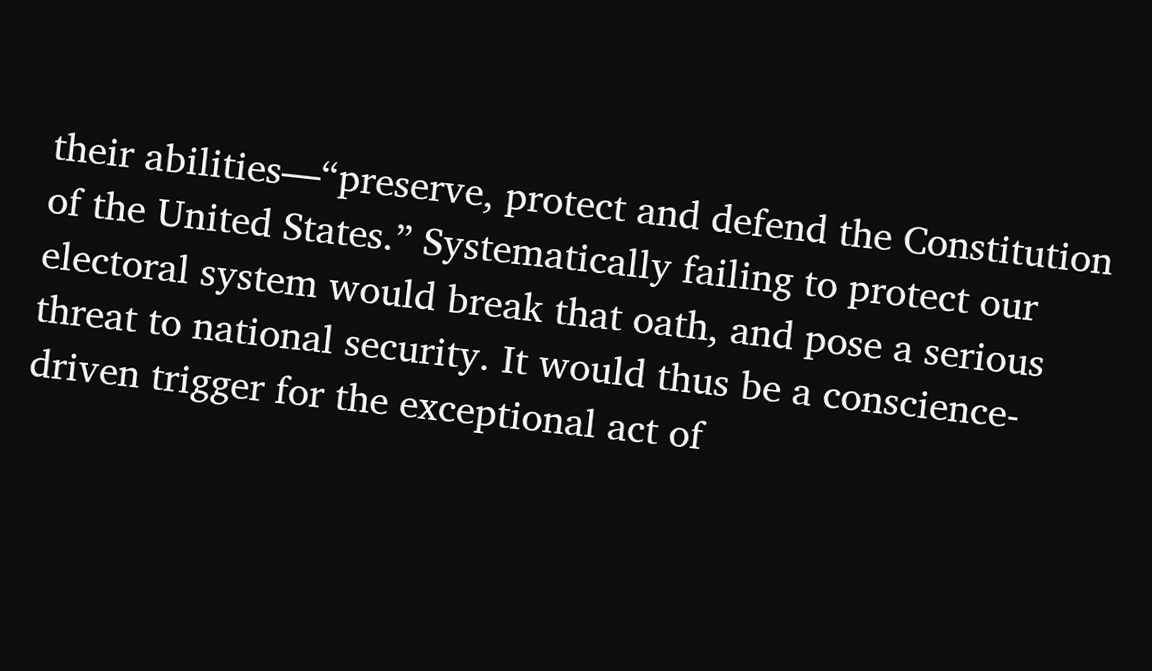their abilities—“preserve, protect and defend the Constitution of the United States.” Systematically failing to protect our electoral system would break that oath, and pose a serious threat to national security. It would thus be a conscience-driven trigger for the exceptional act of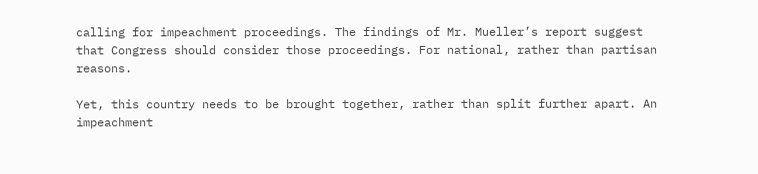calling for impeachment proceedings. The findings of Mr. Mueller’s report suggest that Congress should consider those proceedings. For national, rather than partisan reasons.

Yet, this country needs to be brought together, rather than split further apart. An impeachment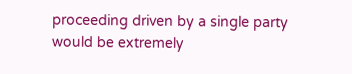proceeding driven by a single party would be extremely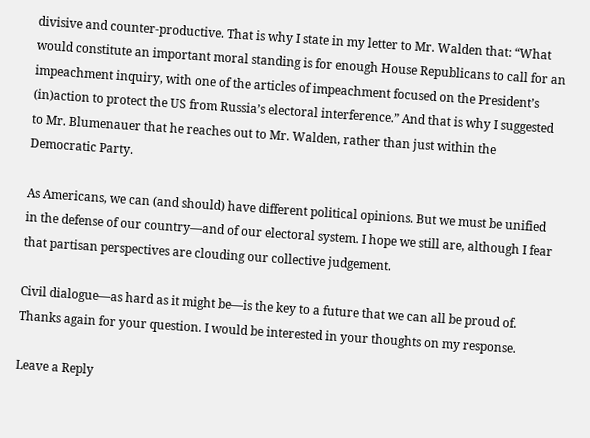divisive and counter-productive. That is why I state in my letter to Mr. Walden that: “What would constitute an important moral standing is for enough House Republicans to call for an impeachment inquiry, with one of the articles of impeachment focused on the President’s (in)action to protect the US from Russia’s electoral interference.” And that is why I suggested to Mr. Blumenauer that he reaches out to Mr. Walden, rather than just within the Democratic Party.

As Americans, we can (and should) have different political opinions. But we must be unified in the defense of our country—and of our electoral system. I hope we still are, although I fear that partisan perspectives are clouding our collective judgement.

Civil dialogue—as hard as it might be—is the key to a future that we can all be proud of. Thanks again for your question. I would be interested in your thoughts on my response.

Leave a Reply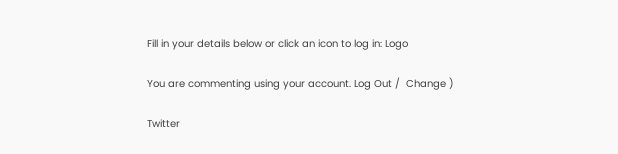Fill in your details below or click an icon to log in: Logo

You are commenting using your account. Log Out /  Change )

Twitter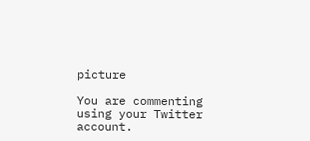picture

You are commenting using your Twitter account.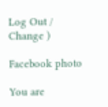Log Out /  Change )

Facebook photo

You are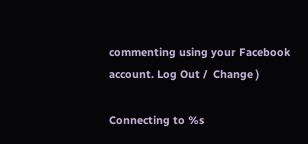commenting using your Facebook account. Log Out /  Change )

Connecting to %s